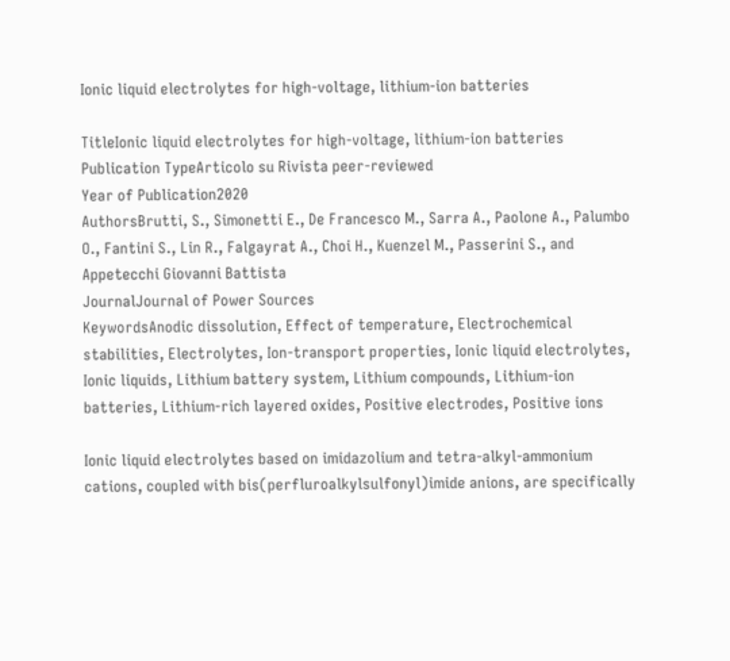Ionic liquid electrolytes for high-voltage, lithium-ion batteries

TitleIonic liquid electrolytes for high-voltage, lithium-ion batteries
Publication TypeArticolo su Rivista peer-reviewed
Year of Publication2020
AuthorsBrutti, S., Simonetti E., De Francesco M., Sarra A., Paolone A., Palumbo O., Fantini S., Lin R., Falgayrat A., Choi H., Kuenzel M., Passerini S., and Appetecchi Giovanni Battista
JournalJournal of Power Sources
KeywordsAnodic dissolution, Effect of temperature, Electrochemical stabilities, Electrolytes, Ion-transport properties, Ionic liquid electrolytes, Ionic liquids, Lithium battery system, Lithium compounds, Lithium-ion batteries, Lithium-rich layered oxides, Positive electrodes, Positive ions

Ionic liquid electrolytes based on imidazolium and tetra-alkyl-ammonium cations, coupled with bis(perfluroalkylsulfonyl)imide anions, are specifically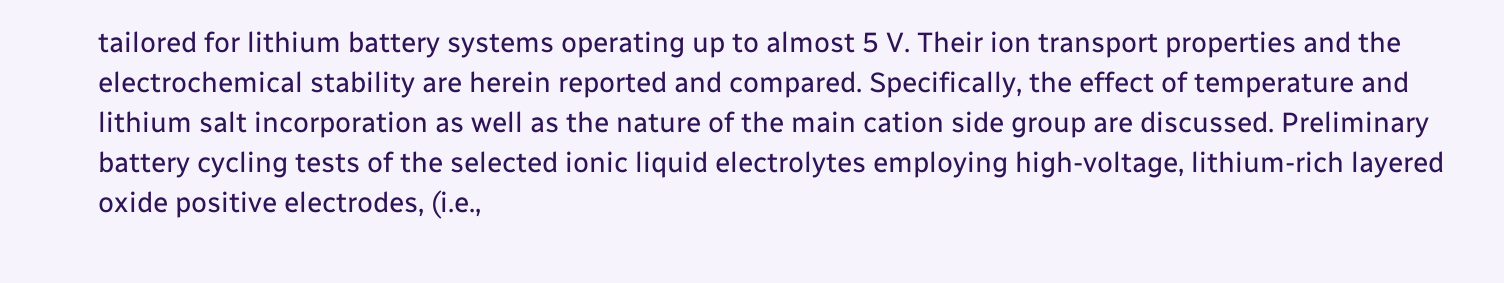tailored for lithium battery systems operating up to almost 5 V. Their ion transport properties and the electrochemical stability are herein reported and compared. Specifically, the effect of temperature and lithium salt incorporation as well as the nature of the main cation side group are discussed. Preliminary battery cycling tests of the selected ionic liquid electrolytes employing high-voltage, lithium-rich layered oxide positive electrodes, (i.e.,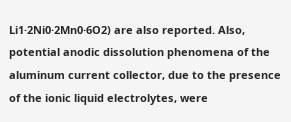Li1·2Ni0·2Mn0·6O2) are also reported. Also, potential anodic dissolution phenomena of the aluminum current collector, due to the presence of the ionic liquid electrolytes, were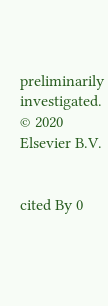preliminarily investigated. © 2020 Elsevier B.V.


cited By 0